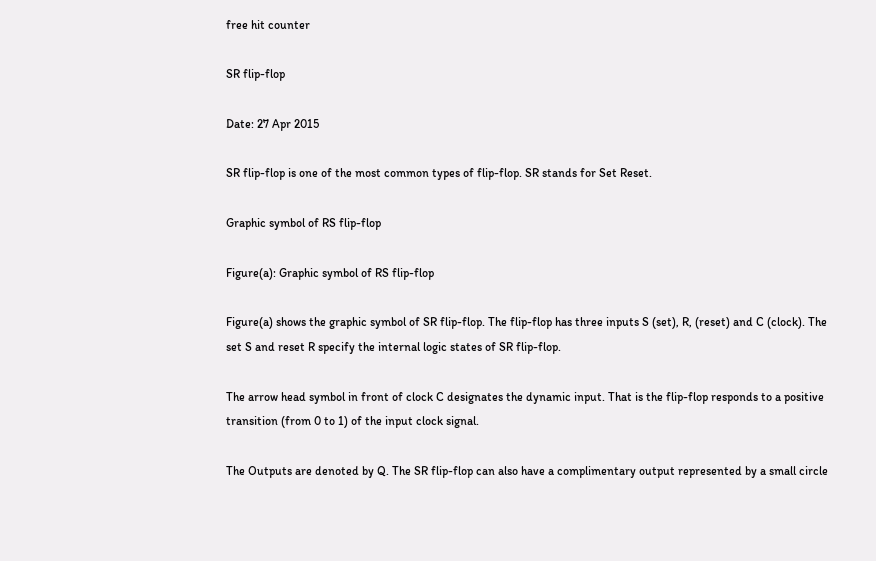free hit counter

SR flip-flop

Date: 27 Apr 2015

SR flip-flop is one of the most common types of flip-flop. SR stands for Set Reset.

Graphic symbol of RS flip-flop

Figure(a): Graphic symbol of RS flip-flop

Figure(a) shows the graphic symbol of SR flip-flop. The flip-flop has three inputs S (set), R, (reset) and C (clock). The set S and reset R specify the internal logic states of SR flip-flop.

The arrow head symbol in front of clock C designates the dynamic input. That is the flip-flop responds to a positive transition (from 0 to 1) of the input clock signal.

The Outputs are denoted by Q. The SR flip-flop can also have a complimentary output represented by a small circle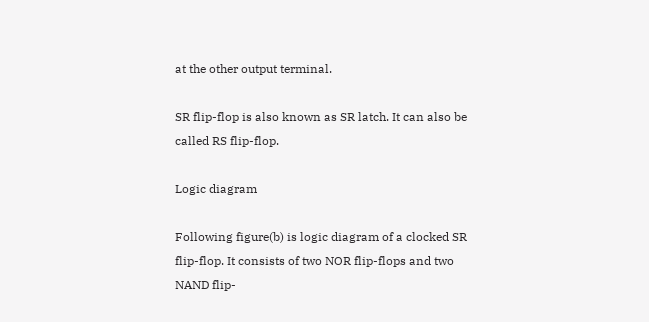at the other output terminal.

SR flip-flop is also known as SR latch. It can also be called RS flip-flop.

Logic diagram

Following figure(b) is logic diagram of a clocked SR flip-flop. It consists of two NOR flip-flops and two NAND flip-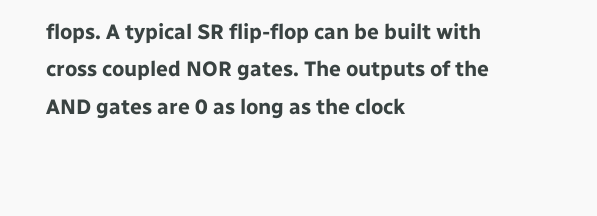flops. A typical SR flip-flop can be built with cross coupled NOR gates. The outputs of the AND gates are 0 as long as the clock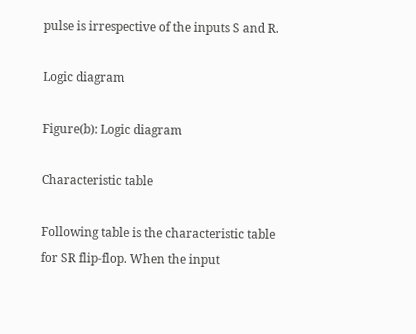pulse is irrespective of the inputs S and R.

Logic diagram

Figure(b): Logic diagram

Characteristic table

Following table is the characteristic table for SR flip-flop. When the input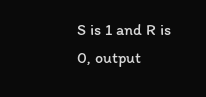S is 1 and R is 0, output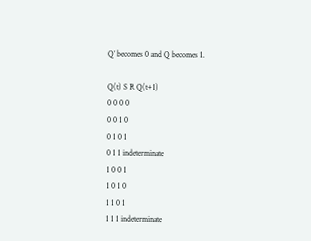Q’ becomes 0 and Q becomes 1.

Q(t) S R Q(t+1)
0 0 0 0
0 0 1 0
0 1 0 1
0 1 1 indeterminate
1 0 0 1
1 0 1 0
1 1 0 1
1 1 1 indeterminate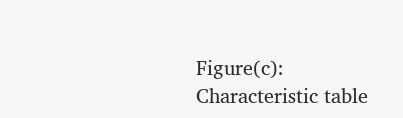Figure(c): Characteristic table